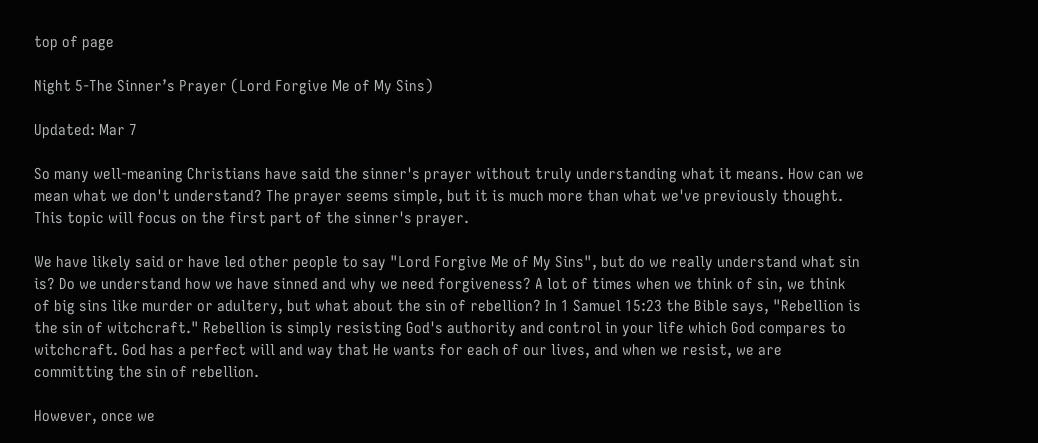top of page

Night 5-The Sinner’s Prayer (Lord Forgive Me of My Sins)

Updated: Mar 7

So many well-meaning Christians have said the sinner's prayer without truly understanding what it means. How can we mean what we don't understand? The prayer seems simple, but it is much more than what we've previously thought. This topic will focus on the first part of the sinner's prayer.

We have likely said or have led other people to say "Lord Forgive Me of My Sins", but do we really understand what sin is? Do we understand how we have sinned and why we need forgiveness? A lot of times when we think of sin, we think of big sins like murder or adultery, but what about the sin of rebellion? In 1 Samuel 15:23 the Bible says, "Rebellion is the sin of witchcraft." Rebellion is simply resisting God's authority and control in your life which God compares to witchcraft. God has a perfect will and way that He wants for each of our lives, and when we resist, we are committing the sin of rebellion.

However, once we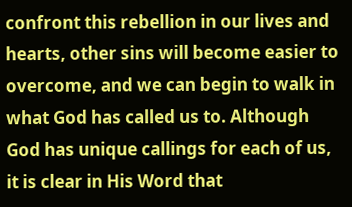confront this rebellion in our lives and hearts, other sins will become easier to overcome, and we can begin to walk in what God has called us to. Although God has unique callings for each of us, it is clear in His Word that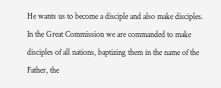He wants us to become a disciple and also make disciples. In the Great Commission we are commanded to make disciples of all nations, baptizing them in the name of the Father, the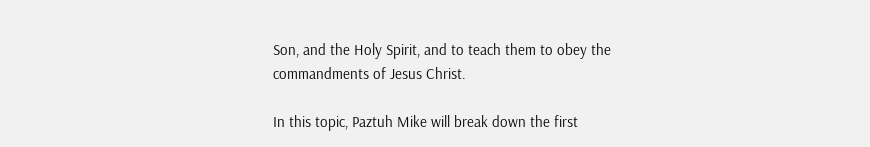Son, and the Holy Spirit, and to teach them to obey the commandments of Jesus Christ.

In this topic, Paztuh Mike will break down the first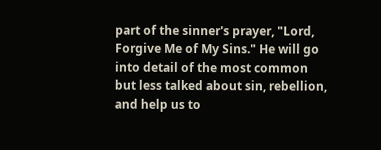part of the sinner's prayer, "Lord, Forgive Me of My Sins." He will go into detail of the most common but less talked about sin, rebellion, and help us to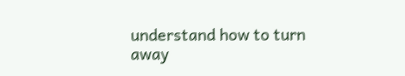understand how to turn away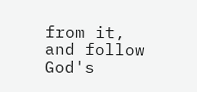from it, and follow God's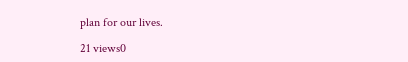plan for our lives.

21 views0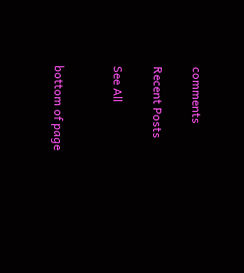comments

Recent Posts

See All


bottom of page